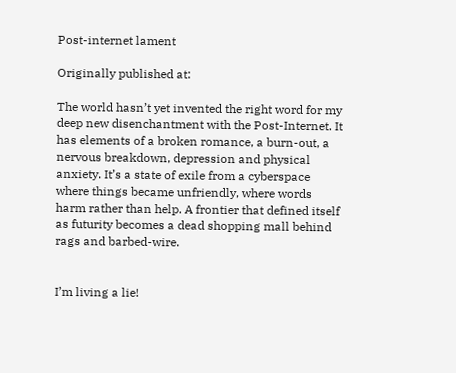Post-internet lament

Originally published at:

The world hasn’t yet invented the right word for my deep new disenchantment with the Post-Internet. It has elements of a broken romance, a burn-out, a nervous breakdown, depression and physical anxiety. It’s a state of exile from a cyberspace where things became unfriendly, where words harm rather than help. A frontier that defined itself as futurity becomes a dead shopping mall behind rags and barbed-wire.


I’m living a lie!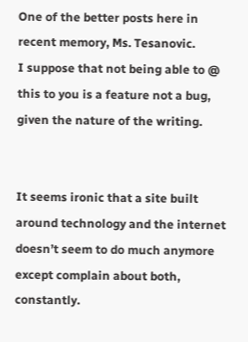One of the better posts here in recent memory, Ms. Tesanovic.
I suppose that not being able to @ this to you is a feature not a bug, given the nature of the writing.


It seems ironic that a site built around technology and the internet doesn’t seem to do much anymore except complain about both, constantly.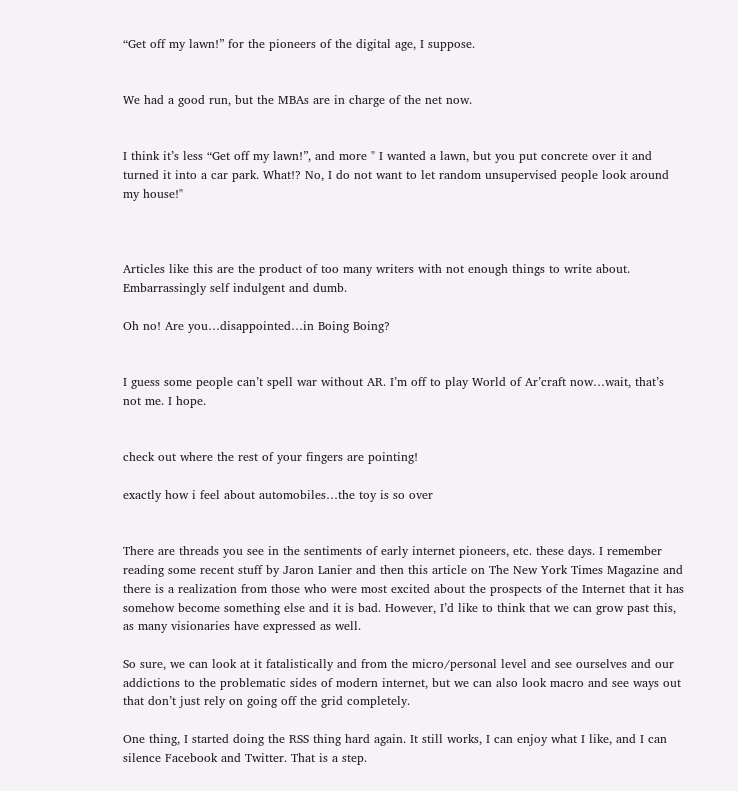“Get off my lawn!” for the pioneers of the digital age, I suppose.


We had a good run, but the MBAs are in charge of the net now.


I think it’s less “Get off my lawn!”, and more " I wanted a lawn, but you put concrete over it and turned it into a car park. What!? No, I do not want to let random unsupervised people look around my house!"



Articles like this are the product of too many writers with not enough things to write about. Embarrassingly self indulgent and dumb.

Oh no! Are you…disappointed…in Boing Boing?


I guess some people can’t spell war without AR. I’m off to play World of Ar’craft now…wait, that’s not me. I hope.


check out where the rest of your fingers are pointing!

exactly how i feel about automobiles…the toy is so over


There are threads you see in the sentiments of early internet pioneers, etc. these days. I remember reading some recent stuff by Jaron Lanier and then this article on The New York Times Magazine and there is a realization from those who were most excited about the prospects of the Internet that it has somehow become something else and it is bad. However, I’d like to think that we can grow past this, as many visionaries have expressed as well.

So sure, we can look at it fatalistically and from the micro/personal level and see ourselves and our addictions to the problematic sides of modern internet, but we can also look macro and see ways out that don’t just rely on going off the grid completely.

One thing, I started doing the RSS thing hard again. It still works, I can enjoy what I like, and I can silence Facebook and Twitter. That is a step.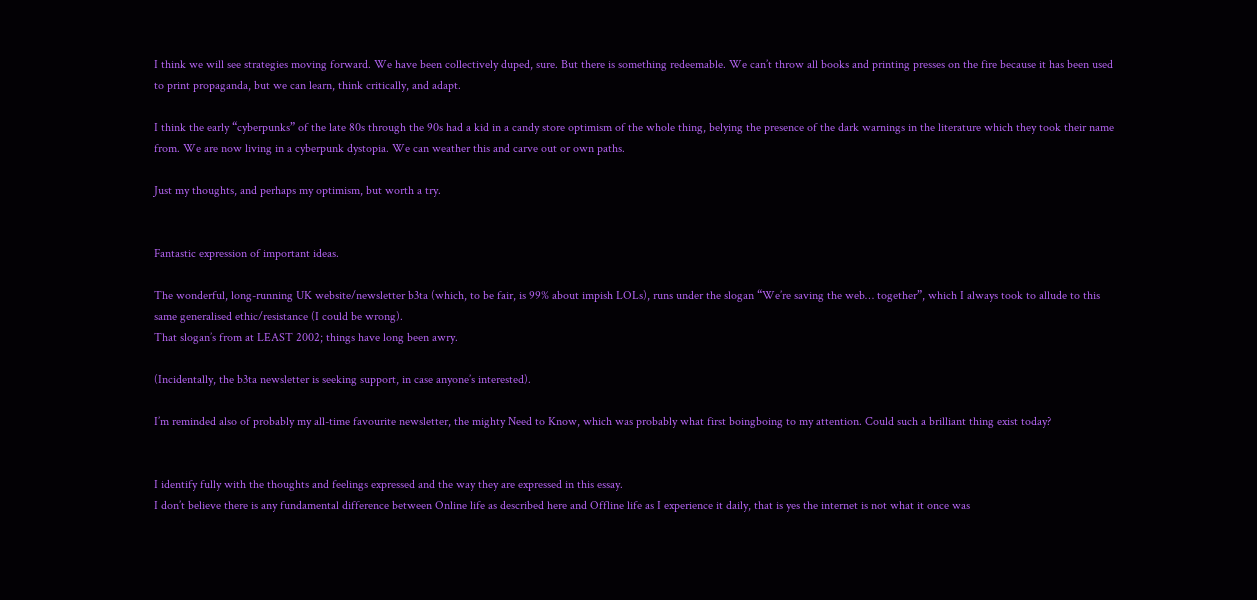I think we will see strategies moving forward. We have been collectively duped, sure. But there is something redeemable. We can’t throw all books and printing presses on the fire because it has been used to print propaganda, but we can learn, think critically, and adapt.

I think the early “cyberpunks” of the late 80s through the 90s had a kid in a candy store optimism of the whole thing, belying the presence of the dark warnings in the literature which they took their name from. We are now living in a cyberpunk dystopia. We can weather this and carve out or own paths.

Just my thoughts, and perhaps my optimism, but worth a try.


Fantastic expression of important ideas.

The wonderful, long-running UK website/newsletter b3ta (which, to be fair, is 99% about impish LOLs), runs under the slogan “We’re saving the web… together”, which I always took to allude to this same generalised ethic/resistance (I could be wrong).
That slogan’s from at LEAST 2002; things have long been awry.

(Incidentally, the b3ta newsletter is seeking support, in case anyone’s interested).

I’m reminded also of probably my all-time favourite newsletter, the mighty Need to Know, which was probably what first boingboing to my attention. Could such a brilliant thing exist today?


I identify fully with the thoughts and feelings expressed and the way they are expressed in this essay.
I don’t believe there is any fundamental difference between Online life as described here and Offline life as I experience it daily, that is yes the internet is not what it once was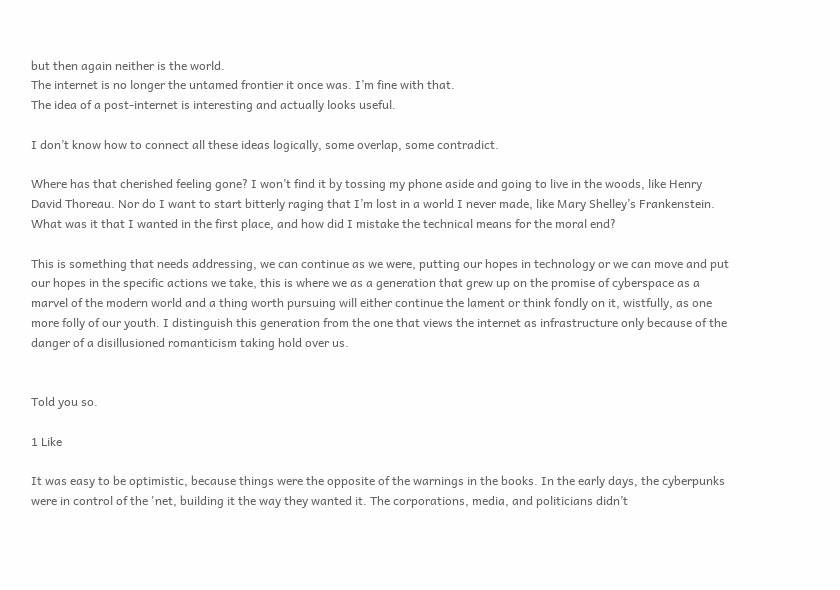but then again neither is the world.
The internet is no longer the untamed frontier it once was. I’m fine with that.
The idea of a post-internet is interesting and actually looks useful.

I don’t know how to connect all these ideas logically, some overlap, some contradict.

Where has that cherished feeling gone? I won’t find it by tossing my phone aside and going to live in the woods, like Henry David Thoreau. Nor do I want to start bitterly raging that I’m lost in a world I never made, like Mary Shelley’s Frankenstein. What was it that I wanted in the first place, and how did I mistake the technical means for the moral end?

This is something that needs addressing, we can continue as we were, putting our hopes in technology or we can move and put our hopes in the specific actions we take, this is where we as a generation that grew up on the promise of cyberspace as a marvel of the modern world and a thing worth pursuing will either continue the lament or think fondly on it, wistfully, as one more folly of our youth. I distinguish this generation from the one that views the internet as infrastructure only because of the danger of a disillusioned romanticism taking hold over us.


Told you so.

1 Like

It was easy to be optimistic, because things were the opposite of the warnings in the books. In the early days, the cyberpunks were in control of the 'net, building it the way they wanted it. The corporations, media, and politicians didn’t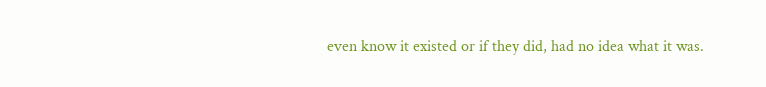even know it existed or if they did, had no idea what it was.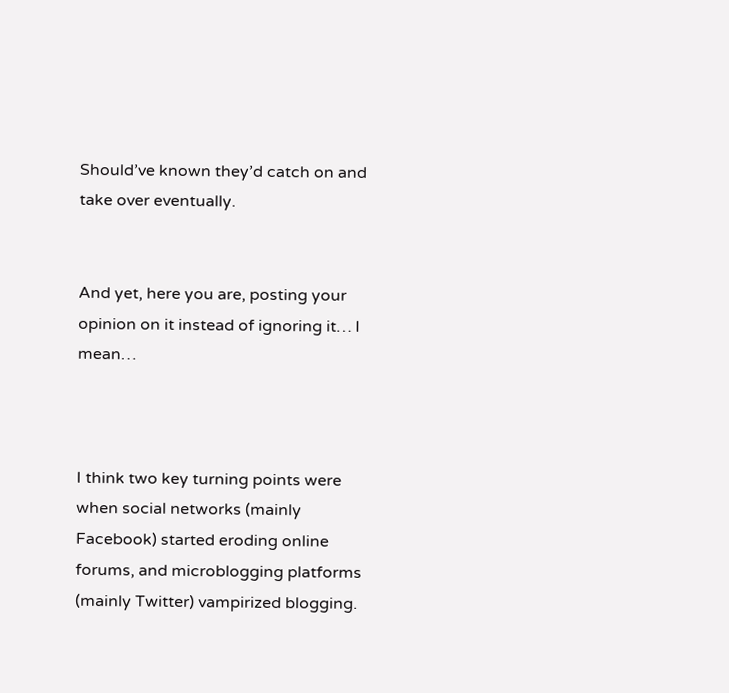Should’ve known they’d catch on and take over eventually.


And yet, here you are, posting your opinion on it instead of ignoring it… I mean…



I think two key turning points were when social networks (mainly Facebook) started eroding online forums, and microblogging platforms (mainly Twitter) vampirized blogging.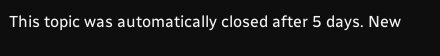This topic was automatically closed after 5 days. New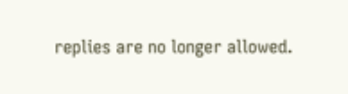replies are no longer allowed.